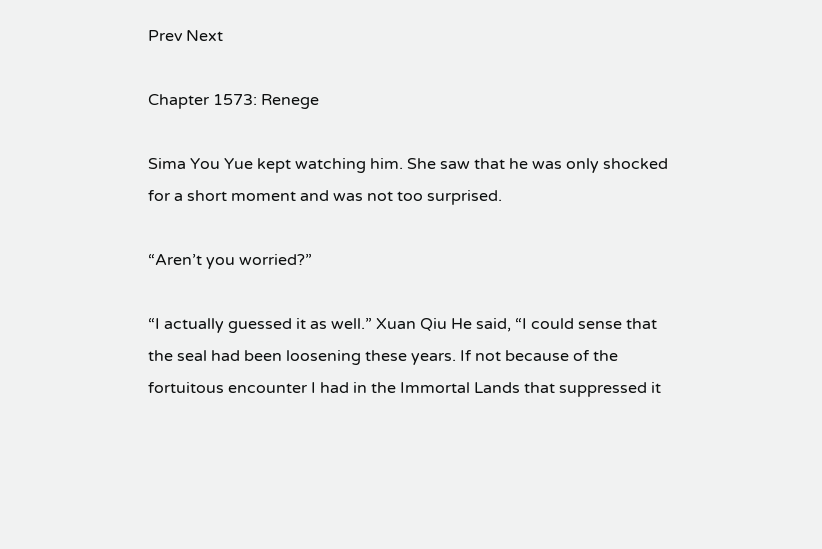Prev Next

Chapter 1573: Renege

Sima You Yue kept watching him. She saw that he was only shocked for a short moment and was not too surprised.

“Aren’t you worried?”

“I actually guessed it as well.” Xuan Qiu He said, “I could sense that the seal had been loosening these years. If not because of the fortuitous encounter I had in the Immortal Lands that suppressed it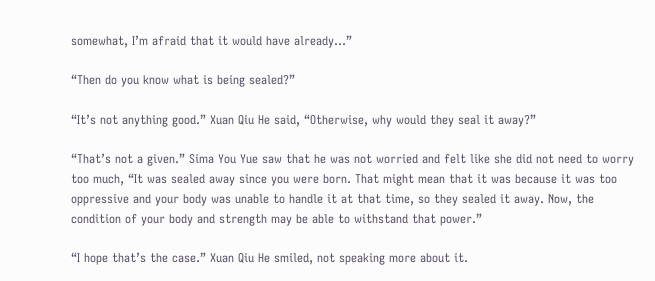somewhat, I’m afraid that it would have already…”

“Then do you know what is being sealed?”

“It’s not anything good.” Xuan Qiu He said, “Otherwise, why would they seal it away?”

“That’s not a given.” Sima You Yue saw that he was not worried and felt like she did not need to worry too much, “It was sealed away since you were born. That might mean that it was because it was too oppressive and your body was unable to handle it at that time, so they sealed it away. Now, the condition of your body and strength may be able to withstand that power.”

“I hope that’s the case.” Xuan Qiu He smiled, not speaking more about it.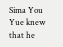Sima You Yue knew that he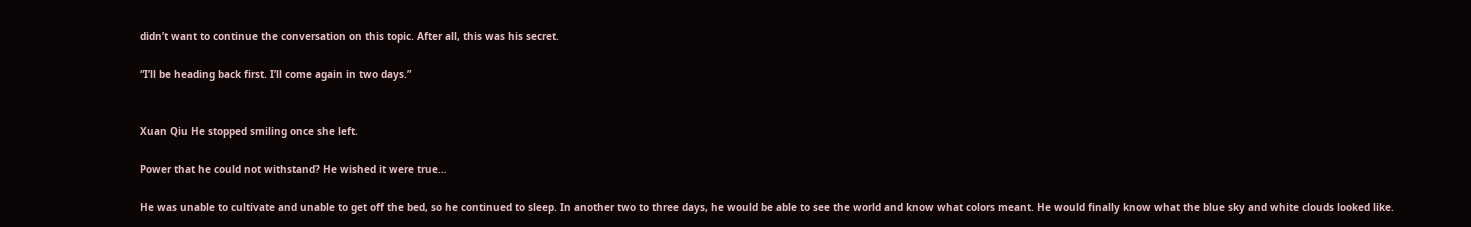didn’t want to continue the conversation on this topic. After all, this was his secret.

“I’ll be heading back first. I’ll come again in two days.”


Xuan Qiu He stopped smiling once she left.

Power that he could not withstand? He wished it were true…

He was unable to cultivate and unable to get off the bed, so he continued to sleep. In another two to three days, he would be able to see the world and know what colors meant. He would finally know what the blue sky and white clouds looked like.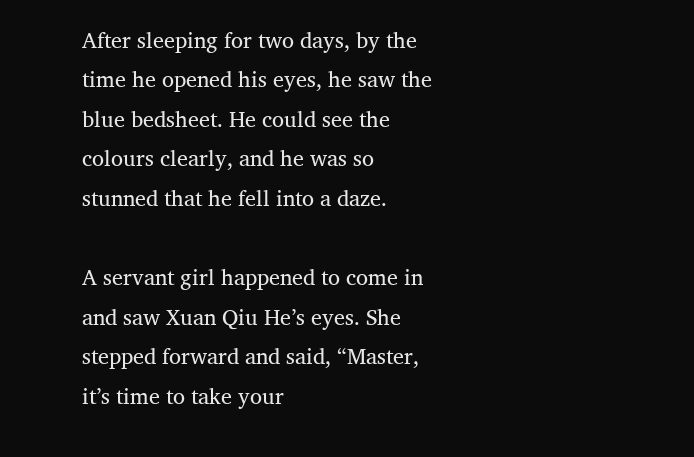After sleeping for two days, by the time he opened his eyes, he saw the blue bedsheet. He could see the colours clearly, and he was so stunned that he fell into a daze.

A servant girl happened to come in and saw Xuan Qiu He’s eyes. She stepped forward and said, “Master, it’s time to take your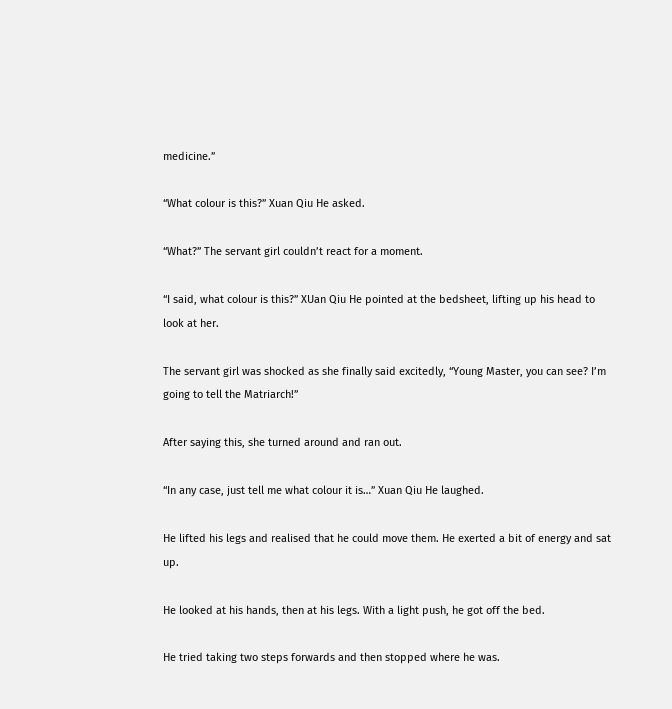medicine.”

“What colour is this?” Xuan Qiu He asked.

“What?” The servant girl couldn’t react for a moment.

“I said, what colour is this?” XUan Qiu He pointed at the bedsheet, lifting up his head to look at her.

The servant girl was shocked as she finally said excitedly, “Young Master, you can see? I’m going to tell the Matriarch!”

After saying this, she turned around and ran out.

“In any case, just tell me what colour it is…” Xuan Qiu He laughed.

He lifted his legs and realised that he could move them. He exerted a bit of energy and sat up.

He looked at his hands, then at his legs. With a light push, he got off the bed.

He tried taking two steps forwards and then stopped where he was.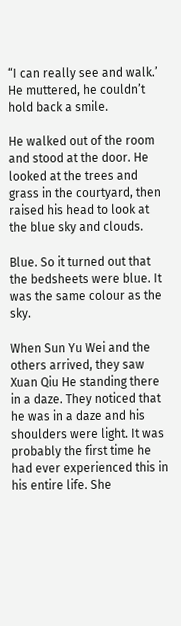“I can really see and walk.’ He muttered, he couldn’t hold back a smile.

He walked out of the room and stood at the door. He looked at the trees and grass in the courtyard, then raised his head to look at the blue sky and clouds.

Blue. So it turned out that the bedsheets were blue. It was the same colour as the sky.

When Sun Yu Wei and the others arrived, they saw Xuan Qiu He standing there in a daze. They noticed that he was in a daze and his shoulders were light. It was probably the first time he had ever experienced this in his entire life. She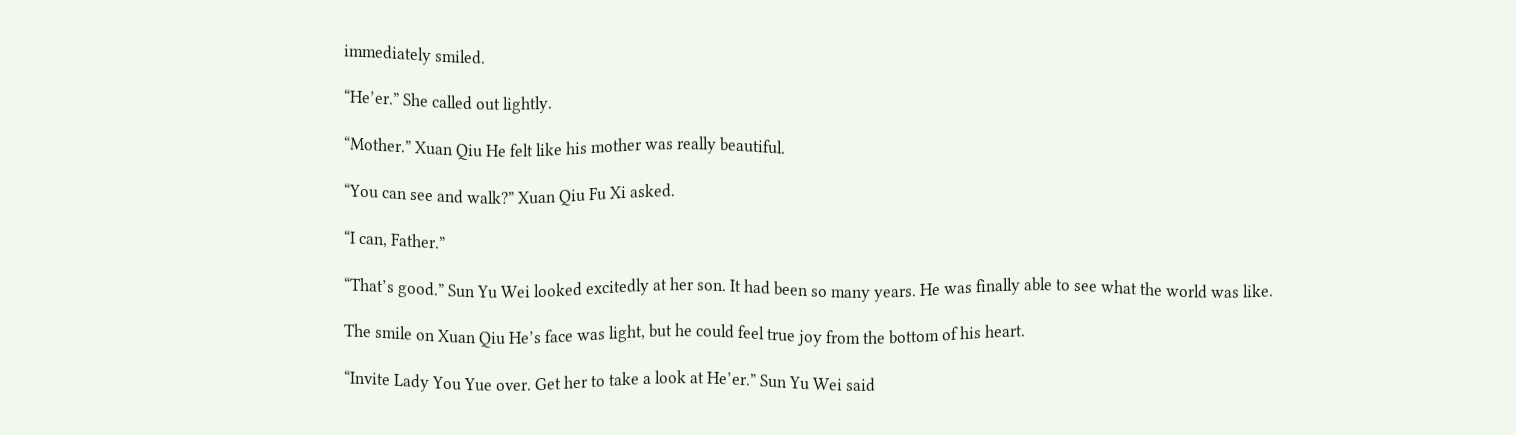immediately smiled.

“He’er.” She called out lightly.

“Mother.” Xuan Qiu He felt like his mother was really beautiful.

“You can see and walk?” Xuan Qiu Fu Xi asked.

“I can, Father.”

“That’s good.” Sun Yu Wei looked excitedly at her son. It had been so many years. He was finally able to see what the world was like.

The smile on Xuan Qiu He’s face was light, but he could feel true joy from the bottom of his heart.

“Invite Lady You Yue over. Get her to take a look at He’er.” Sun Yu Wei said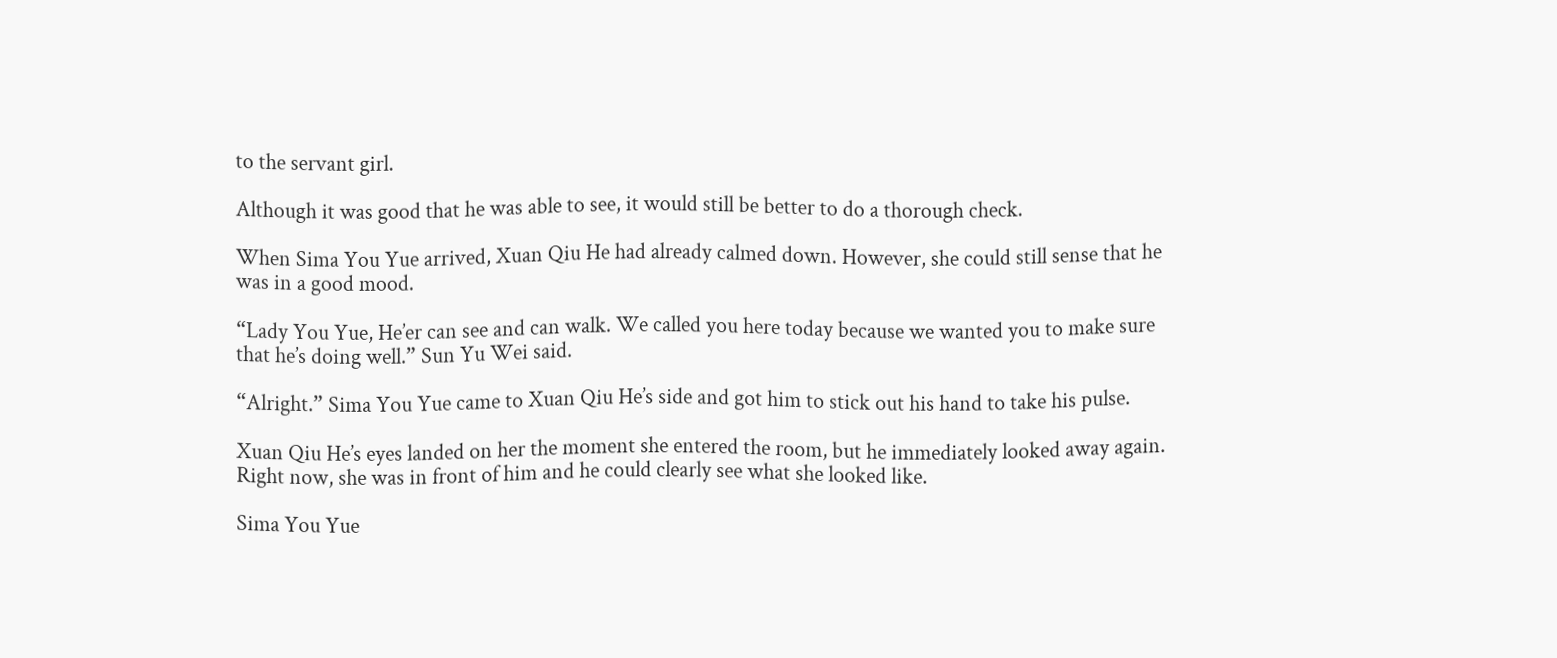to the servant girl.

Although it was good that he was able to see, it would still be better to do a thorough check.

When Sima You Yue arrived, Xuan Qiu He had already calmed down. However, she could still sense that he was in a good mood.

“Lady You Yue, He’er can see and can walk. We called you here today because we wanted you to make sure that he’s doing well.” Sun Yu Wei said.

“Alright.” Sima You Yue came to Xuan Qiu He’s side and got him to stick out his hand to take his pulse.

Xuan Qiu He’s eyes landed on her the moment she entered the room, but he immediately looked away again. Right now, she was in front of him and he could clearly see what she looked like.

Sima You Yue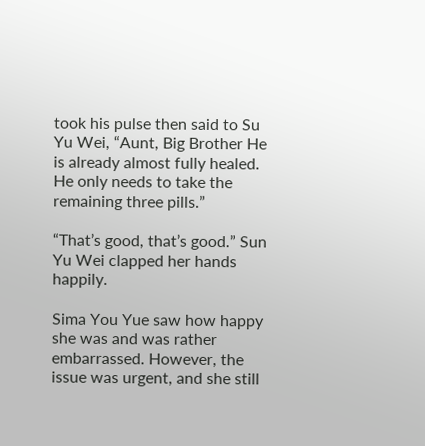took his pulse then said to Su Yu Wei, “Aunt, Big Brother He is already almost fully healed. He only needs to take the remaining three pills.”

“That’s good, that’s good.” Sun Yu Wei clapped her hands happily.

Sima You Yue saw how happy she was and was rather embarrassed. However, the issue was urgent, and she still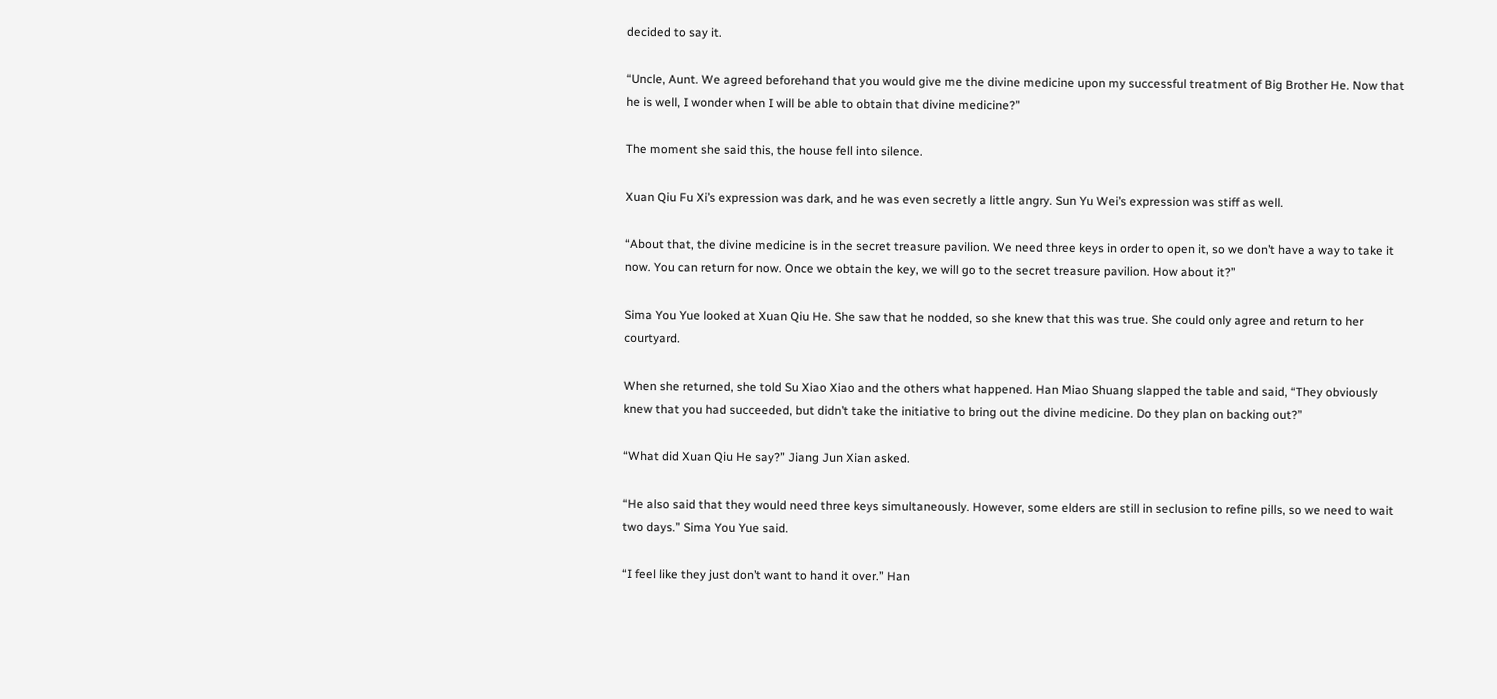decided to say it.

“Uncle, Aunt. We agreed beforehand that you would give me the divine medicine upon my successful treatment of Big Brother He. Now that he is well, I wonder when I will be able to obtain that divine medicine?”

The moment she said this, the house fell into silence.

Xuan Qiu Fu Xi’s expression was dark, and he was even secretly a little angry. Sun Yu Wei’s expression was stiff as well.

“About that, the divine medicine is in the secret treasure pavilion. We need three keys in order to open it, so we don’t have a way to take it now. You can return for now. Once we obtain the key, we will go to the secret treasure pavilion. How about it?”

Sima You Yue looked at Xuan Qiu He. She saw that he nodded, so she knew that this was true. She could only agree and return to her courtyard.

When she returned, she told Su Xiao Xiao and the others what happened. Han Miao Shuang slapped the table and said, “They obviously knew that you had succeeded, but didn’t take the initiative to bring out the divine medicine. Do they plan on backing out?”

“What did Xuan Qiu He say?” Jiang Jun Xian asked.

“He also said that they would need three keys simultaneously. However, some elders are still in seclusion to refine pills, so we need to wait two days.” Sima You Yue said.

“I feel like they just don’t want to hand it over.” Han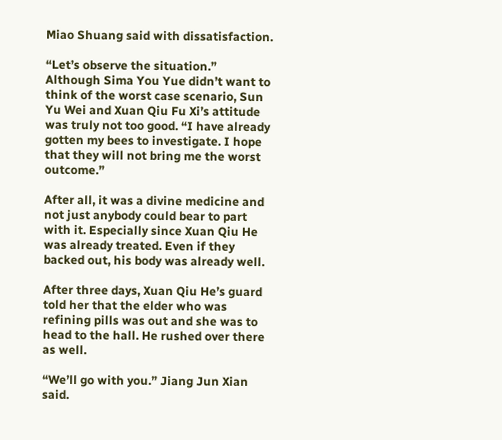Miao Shuang said with dissatisfaction.

“Let’s observe the situation.” Although Sima You Yue didn’t want to think of the worst case scenario, Sun Yu Wei and Xuan Qiu Fu Xi’s attitude was truly not too good. “I have already gotten my bees to investigate. I hope that they will not bring me the worst outcome.”

After all, it was a divine medicine and not just anybody could bear to part with it. Especially since Xuan Qiu He was already treated. Even if they backed out, his body was already well.

After three days, Xuan Qiu He’s guard told her that the elder who was refining pills was out and she was to head to the hall. He rushed over there as well.

“We’ll go with you.” Jiang Jun Xian said.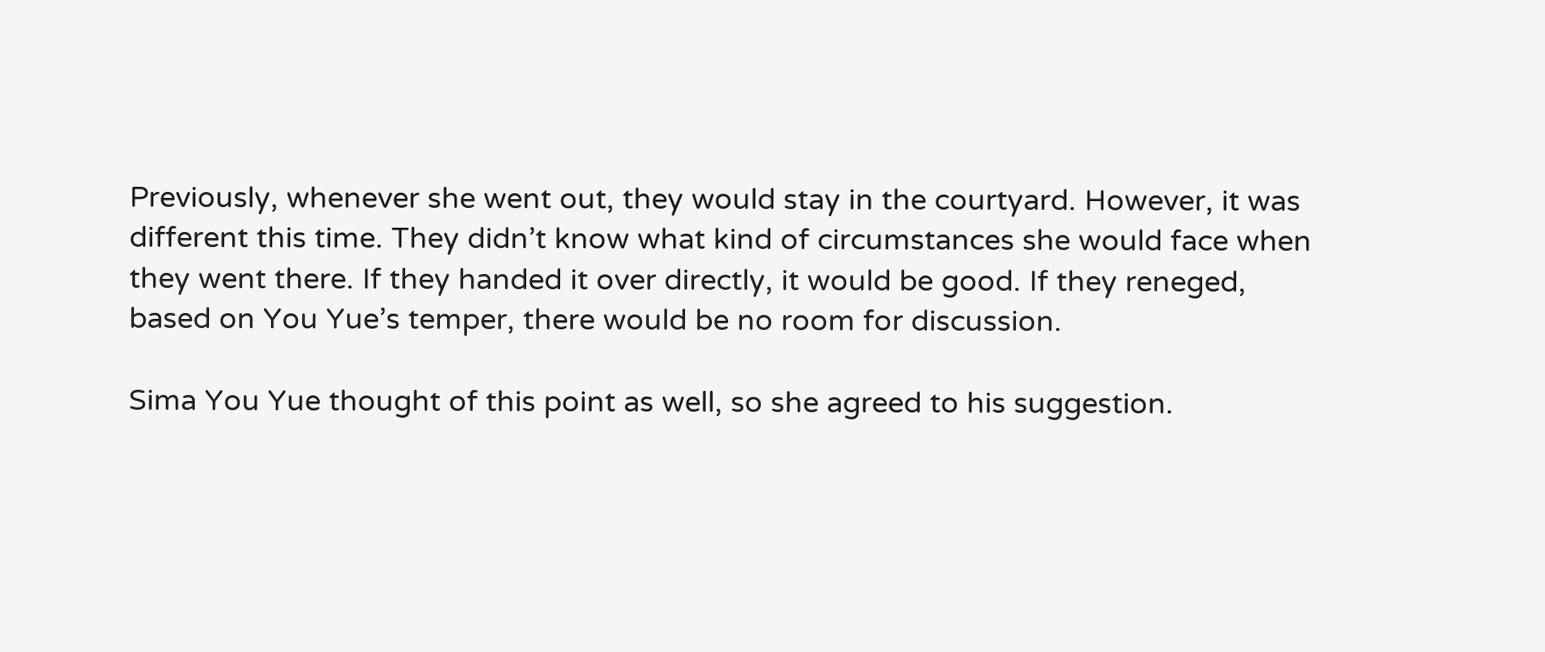Previously, whenever she went out, they would stay in the courtyard. However, it was different this time. They didn’t know what kind of circumstances she would face when they went there. If they handed it over directly, it would be good. If they reneged, based on You Yue’s temper, there would be no room for discussion.

Sima You Yue thought of this point as well, so she agreed to his suggestion.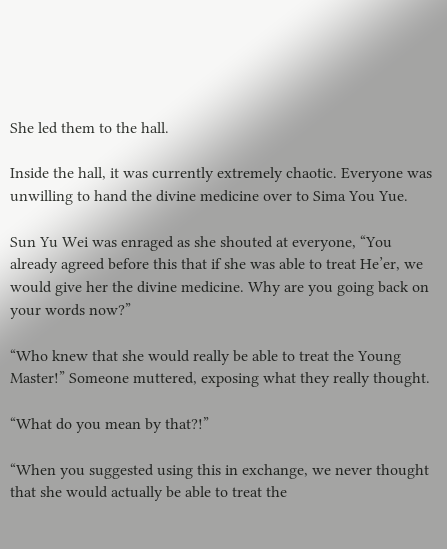She led them to the hall.

Inside the hall, it was currently extremely chaotic. Everyone was unwilling to hand the divine medicine over to Sima You Yue.

Sun Yu Wei was enraged as she shouted at everyone, “You already agreed before this that if she was able to treat He’er, we would give her the divine medicine. Why are you going back on your words now?”

“Who knew that she would really be able to treat the Young Master!” Someone muttered, exposing what they really thought.

“What do you mean by that?!”

“When you suggested using this in exchange, we never thought that she would actually be able to treat the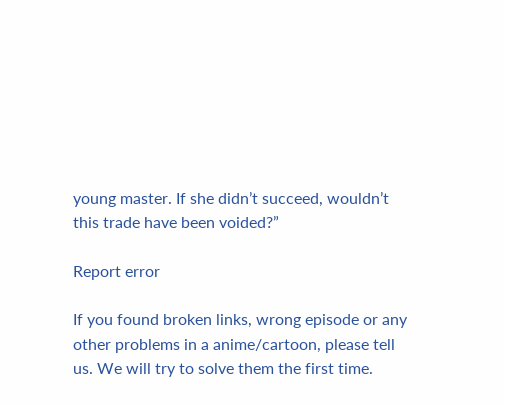young master. If she didn’t succeed, wouldn’t this trade have been voided?”

Report error

If you found broken links, wrong episode or any other problems in a anime/cartoon, please tell us. We will try to solve them the first time.